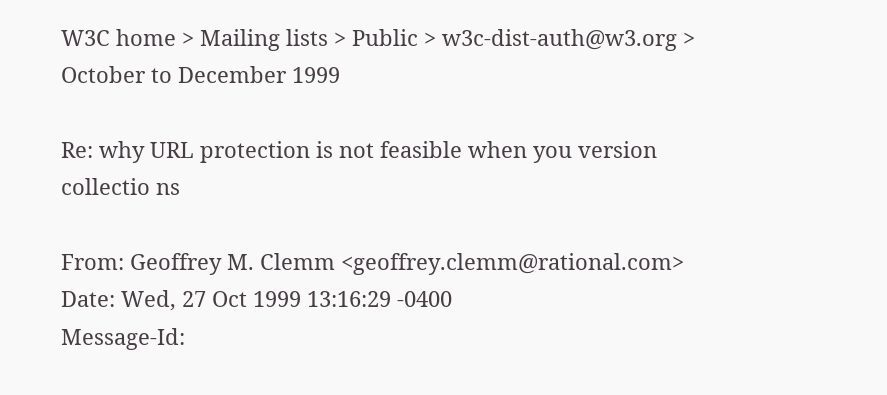W3C home > Mailing lists > Public > w3c-dist-auth@w3.org > October to December 1999

Re: why URL protection is not feasible when you version collectio ns

From: Geoffrey M. Clemm <geoffrey.clemm@rational.com>
Date: Wed, 27 Oct 1999 13:16:29 -0400
Message-Id: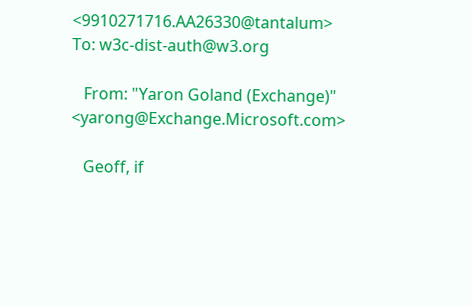<9910271716.AA26330@tantalum>
To: w3c-dist-auth@w3.org

   From: "Yaron Goland (Exchange)" <yarong@Exchange.Microsoft.com>

   Geoff, if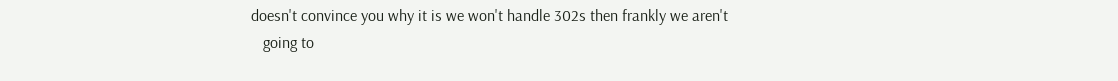doesn't convince you why it is we won't handle 302s then frankly we aren't
   going to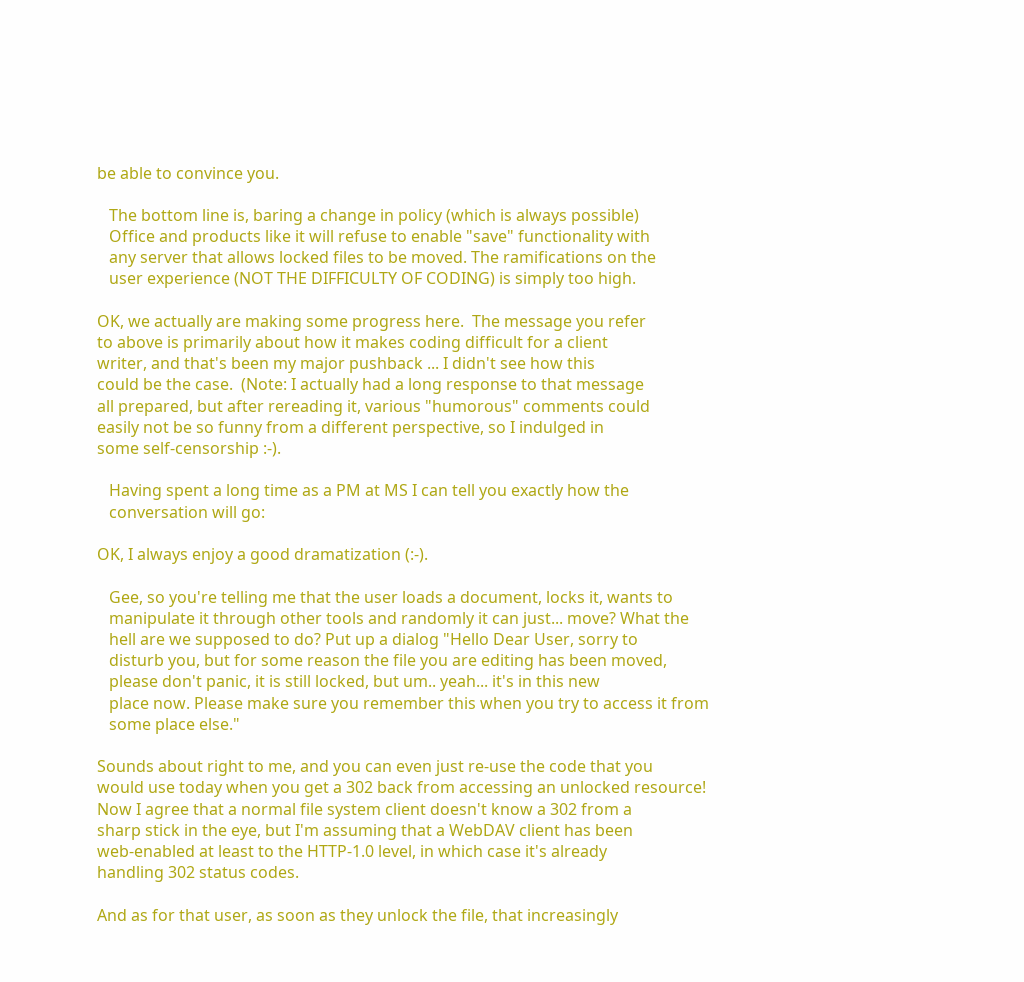be able to convince you.

   The bottom line is, baring a change in policy (which is always possible)
   Office and products like it will refuse to enable "save" functionality with
   any server that allows locked files to be moved. The ramifications on the
   user experience (NOT THE DIFFICULTY OF CODING) is simply too high.

OK, we actually are making some progress here.  The message you refer
to above is primarily about how it makes coding difficult for a client
writer, and that's been my major pushback ... I didn't see how this
could be the case.  (Note: I actually had a long response to that message
all prepared, but after rereading it, various "humorous" comments could
easily not be so funny from a different perspective, so I indulged in
some self-censorship :-).

   Having spent a long time as a PM at MS I can tell you exactly how the
   conversation will go:

OK, I always enjoy a good dramatization (:-).

   Gee, so you're telling me that the user loads a document, locks it, wants to
   manipulate it through other tools and randomly it can just... move? What the
   hell are we supposed to do? Put up a dialog "Hello Dear User, sorry to
   disturb you, but for some reason the file you are editing has been moved,
   please don't panic, it is still locked, but um.. yeah... it's in this new
   place now. Please make sure you remember this when you try to access it from
   some place else."

Sounds about right to me, and you can even just re-use the code that you
would use today when you get a 302 back from accessing an unlocked resource!
Now I agree that a normal file system client doesn't know a 302 from a
sharp stick in the eye, but I'm assuming that a WebDAV client has been
web-enabled at least to the HTTP-1.0 level, in which case it's already
handling 302 status codes.

And as for that user, as soon as they unlock the file, that increasingly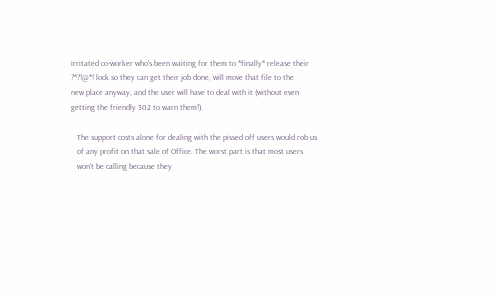irritated co-worker who's been waiting for them to *finally* release their
?*?!@*! lock so they can get their job done, will move that file to the
new place anyway, and the user will have to deal with it (without even
getting the friendly 302 to warn them!).

   The support costs alone for dealing with the pissed off users would rob us
   of any profit on that sale of Office. The worst part is that most users
   won't be calling because they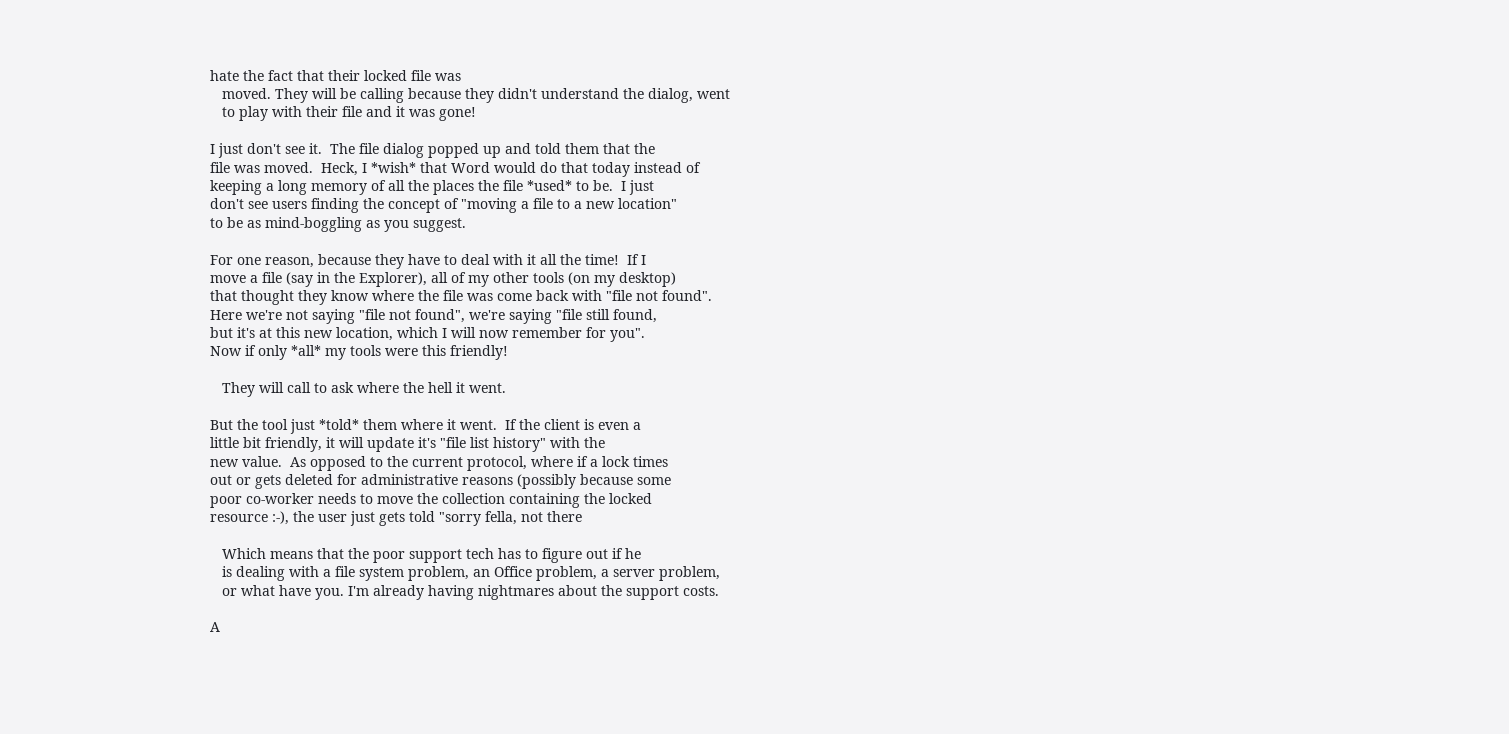hate the fact that their locked file was
   moved. They will be calling because they didn't understand the dialog, went
   to play with their file and it was gone!

I just don't see it.  The file dialog popped up and told them that the
file was moved.  Heck, I *wish* that Word would do that today instead of
keeping a long memory of all the places the file *used* to be.  I just
don't see users finding the concept of "moving a file to a new location"
to be as mind-boggling as you suggest.

For one reason, because they have to deal with it all the time!  If I
move a file (say in the Explorer), all of my other tools (on my desktop)
that thought they know where the file was come back with "file not found".
Here we're not saying "file not found", we're saying "file still found,
but it's at this new location, which I will now remember for you".
Now if only *all* my tools were this friendly!

   They will call to ask where the hell it went.

But the tool just *told* them where it went.  If the client is even a
little bit friendly, it will update it's "file list history" with the
new value.  As opposed to the current protocol, where if a lock times
out or gets deleted for administrative reasons (possibly because some
poor co-worker needs to move the collection containing the locked
resource :-), the user just gets told "sorry fella, not there

   Which means that the poor support tech has to figure out if he
   is dealing with a file system problem, an Office problem, a server problem,
   or what have you. I'm already having nightmares about the support costs.

A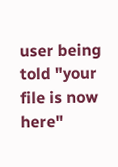user being told "your file is now here"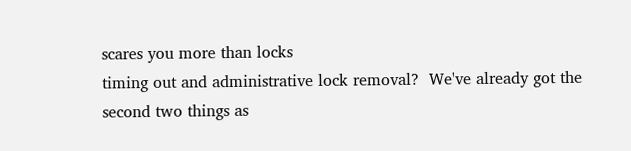scares you more than locks
timing out and administrative lock removal?  We've already got the
second two things as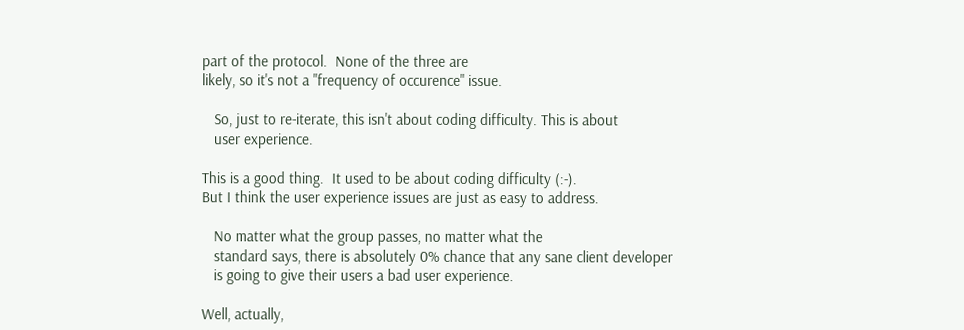part of the protocol.  None of the three are
likely, so it's not a "frequency of occurence" issue.

   So, just to re-iterate, this isn't about coding difficulty. This is about
   user experience.

This is a good thing.  It used to be about coding difficulty (:-).
But I think the user experience issues are just as easy to address.

   No matter what the group passes, no matter what the
   standard says, there is absolutely 0% chance that any sane client developer
   is going to give their users a bad user experience.

Well, actually,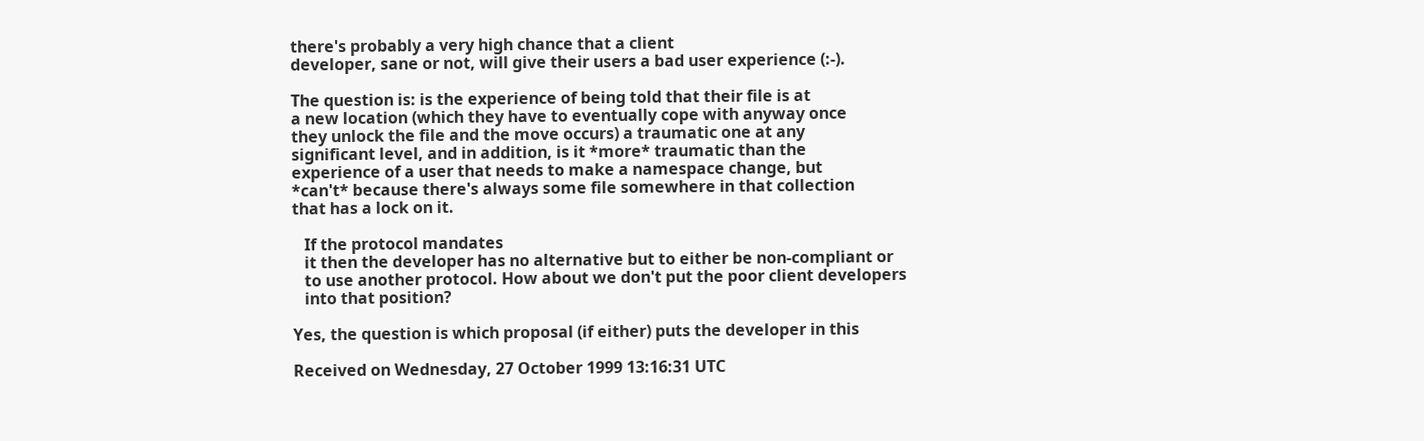there's probably a very high chance that a client
developer, sane or not, will give their users a bad user experience (:-).

The question is: is the experience of being told that their file is at
a new location (which they have to eventually cope with anyway once
they unlock the file and the move occurs) a traumatic one at any
significant level, and in addition, is it *more* traumatic than the
experience of a user that needs to make a namespace change, but
*can't* because there's always some file somewhere in that collection
that has a lock on it.

   If the protocol mandates
   it then the developer has no alternative but to either be non-compliant or
   to use another protocol. How about we don't put the poor client developers
   into that position?

Yes, the question is which proposal (if either) puts the developer in this

Received on Wednesday, 27 October 1999 13:16:31 UTC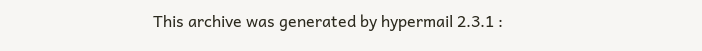This archive was generated by hypermail 2.3.1 :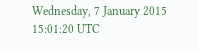Wednesday, 7 January 2015 15:01:20 UTC